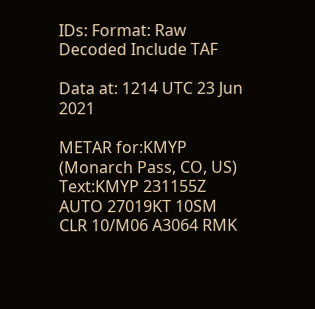IDs: Format: Raw Decoded Include TAF

Data at: 1214 UTC 23 Jun 2021

METAR for:KMYP (Monarch Pass, CO, US)
Text:KMYP 231155Z AUTO 27019KT 10SM CLR 10/M06 A3064 RMK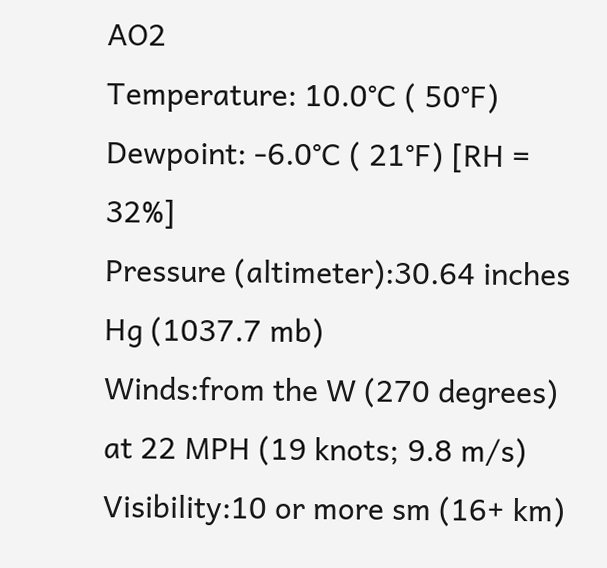AO2
Temperature: 10.0°C ( 50°F)
Dewpoint: -6.0°C ( 21°F) [RH = 32%]
Pressure (altimeter):30.64 inches Hg (1037.7 mb)
Winds:from the W (270 degrees) at 22 MPH (19 knots; 9.8 m/s)
Visibility:10 or more sm (16+ km)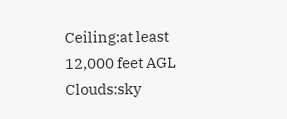Ceiling:at least 12,000 feet AGL
Clouds:sky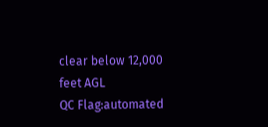clear below 12,000 feet AGL
QC Flag:automated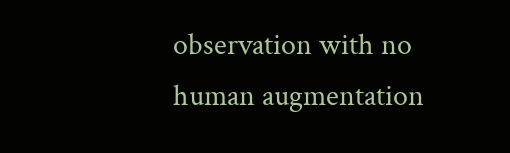observation with no human augmentation